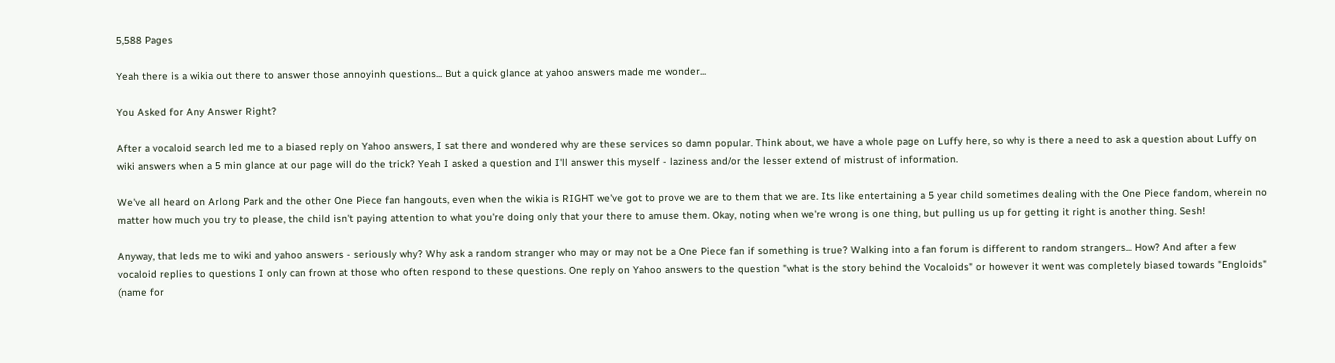5,588 Pages

Yeah there is a wikia out there to answer those annoyinh questions... But a quick glance at yahoo answers made me wonder...

You Asked for Any Answer Right?

After a vocaloid search led me to a biased reply on Yahoo answers, I sat there and wondered why are these services so damn popular. Think about, we have a whole page on Luffy here, so why is there a need to ask a question about Luffy on wiki answers when a 5 min glance at our page will do the trick? Yeah I asked a question and I'll answer this myself - laziness and/or the lesser extend of mistrust of information.

We've all heard on Arlong Park and the other One Piece fan hangouts, even when the wikia is RIGHT we've got to prove we are to them that we are. Its like entertaining a 5 year child sometimes dealing with the One Piece fandom, wherein no matter how much you try to please, the child isn't paying attention to what you're doing only that your there to amuse them. Okay, noting when we're wrong is one thing, but pulling us up for getting it right is another thing. Sesh!

Anyway, that leds me to wiki and yahoo answers - seriously why? Why ask a random stranger who may or may not be a One Piece fan if something is true? Walking into a fan forum is different to random strangers... How? And after a few vocaloid replies to questions I only can frown at those who often respond to these questions. One reply on Yahoo answers to the question "what is the story behind the Vocaloids" or however it went was completely biased towards "Engloids" (name for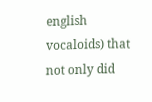english vocaloids) that not only did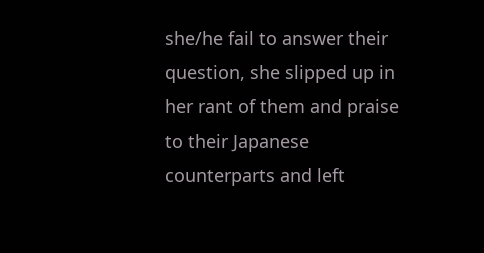she/he fail to answer their question, she slipped up in her rant of them and praise to their Japanese counterparts and left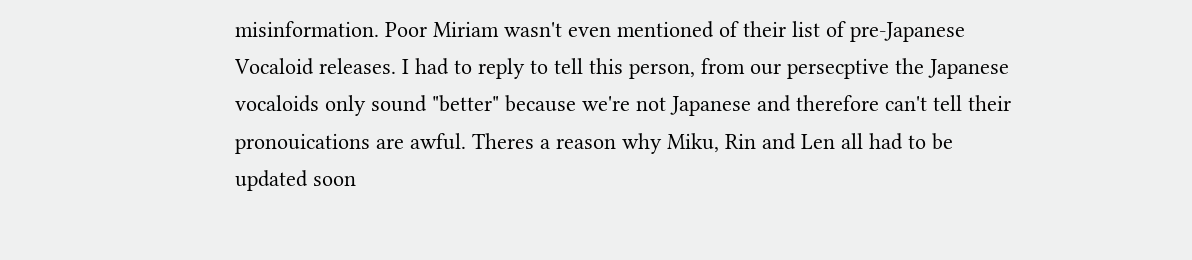misinformation. Poor Miriam wasn't even mentioned of their list of pre-Japanese Vocaloid releases. I had to reply to tell this person, from our persecptive the Japanese vocaloids only sound "better" because we're not Japanese and therefore can't tell their pronouications are awful. Theres a reason why Miku, Rin and Len all had to be updated soon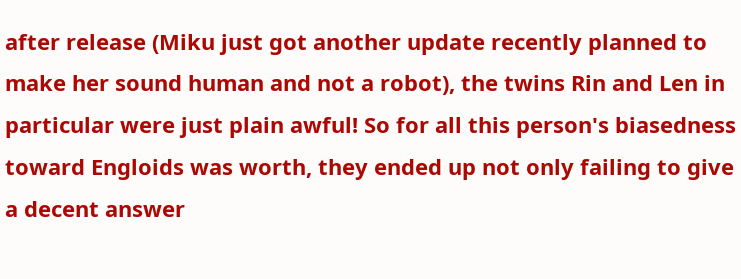after release (Miku just got another update recently planned to make her sound human and not a robot), the twins Rin and Len in particular were just plain awful! So for all this person's biasedness toward Engloids was worth, they ended up not only failing to give a decent answer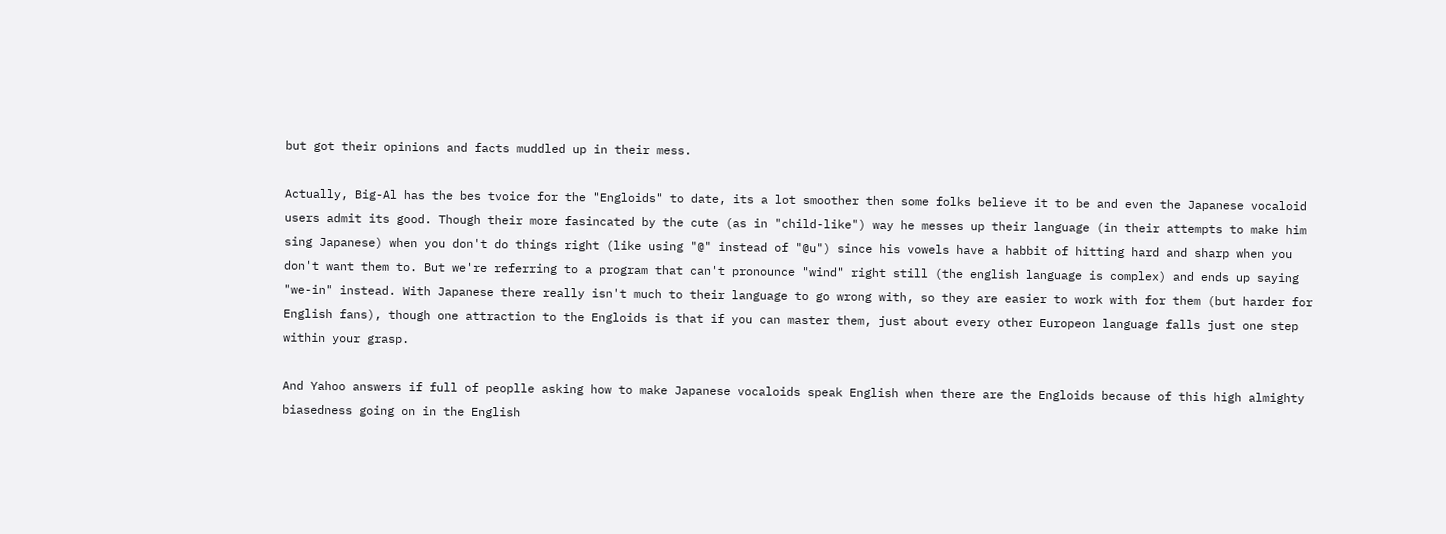but got their opinions and facts muddled up in their mess.

Actually, Big-Al has the bes tvoice for the "Engloids" to date, its a lot smoother then some folks believe it to be and even the Japanese vocaloid users admit its good. Though their more fasincated by the cute (as in "child-like") way he messes up their language (in their attempts to make him sing Japanese) when you don't do things right (like using "@" instead of "@u") since his vowels have a habbit of hitting hard and sharp when you don't want them to. But we're referring to a program that can't pronounce "wind" right still (the english language is complex) and ends up saying "we-in" instead. With Japanese there really isn't much to their language to go wrong with, so they are easier to work with for them (but harder for English fans), though one attraction to the Engloids is that if you can master them, just about every other Europeon language falls just one step within your grasp.

And Yahoo answers if full of peoplle asking how to make Japanese vocaloids speak English when there are the Engloids because of this high almighty biasedness going on in the English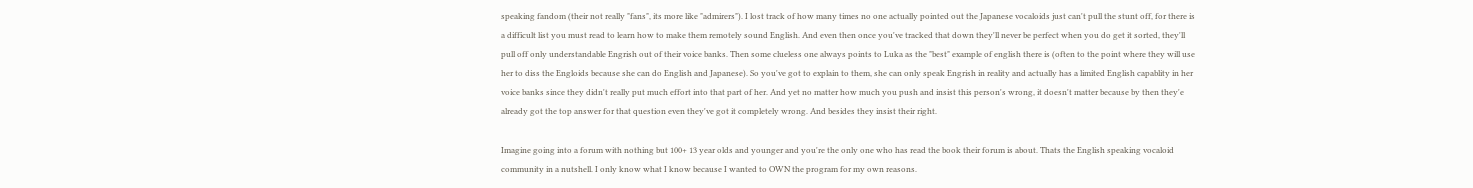speaking fandom (their not really "fans", its more like "admirers"). I lost track of how many times no one actually pointed out the Japanese vocaloids just can't pull the stunt off, for there is a difficult list you must read to learn how to make them remotely sound English. And even then once you've tracked that down they'll never be perfect when you do get it sorted, they'll pull off only understandable Engrish out of their voice banks. Then some clueless one always points to Luka as the "best" example of english there is (often to the point where they will use her to diss the Engloids because she can do English and Japanese). So you've got to explain to them, she can only speak Engrish in reality and actually has a limited English capablity in her voice banks since they didn't really put much effort into that part of her. And yet no matter how much you push and insist this person's wrong, it doesn't matter because by then they'e already got the top answer for that question even they've got it completely wrong. And besides they insist their right.

Imagine going into a forum with nothing but 100+ 13 year olds and younger and you're the only one who has read the book their forum is about. Thats the English speaking vocaloid community in a nutshell. I only know what I know because I wanted to OWN the program for my own reasons.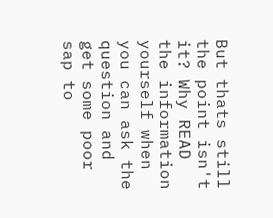But thats still the point isn't it? Why READ the information yourself when you can ask the question and get some poor sap to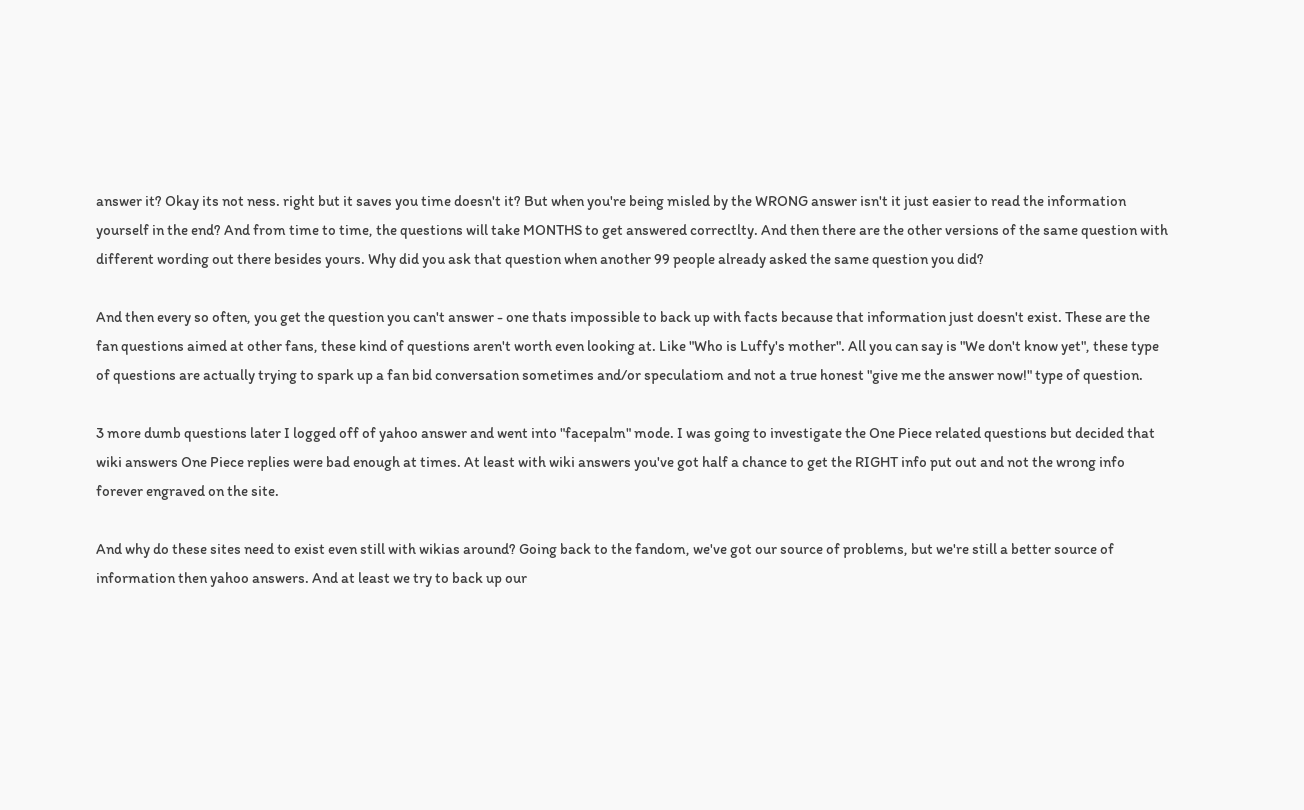answer it? Okay its not ness. right but it saves you time doesn't it? But when you're being misled by the WRONG answer isn't it just easier to read the information yourself in the end? And from time to time, the questions will take MONTHS to get answered correctlty. And then there are the other versions of the same question with different wording out there besides yours. Why did you ask that question when another 99 people already asked the same question you did?

And then every so often, you get the question you can't answer - one thats impossible to back up with facts because that information just doesn't exist. These are the fan questions aimed at other fans, these kind of questions aren't worth even looking at. Like "Who is Luffy's mother". All you can say is "We don't know yet", these type of questions are actually trying to spark up a fan bid conversation sometimes and/or speculatiom and not a true honest "give me the answer now!" type of question.

3 more dumb questions later I logged off of yahoo answer and went into "facepalm" mode. I was going to investigate the One Piece related questions but decided that wiki answers One Piece replies were bad enough at times. At least with wiki answers you've got half a chance to get the RIGHT info put out and not the wrong info forever engraved on the site.

And why do these sites need to exist even still with wikias around? Going back to the fandom, we've got our source of problems, but we're still a better source of information then yahoo answers. And at least we try to back up our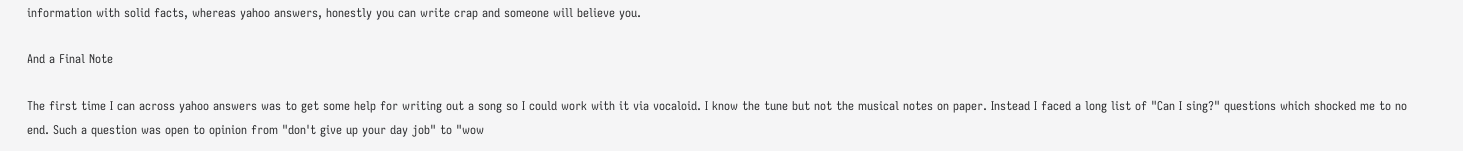information with solid facts, whereas yahoo answers, honestly you can write crap and someone will believe you.

And a Final Note

The first time I can across yahoo answers was to get some help for writing out a song so I could work with it via vocaloid. I know the tune but not the musical notes on paper. Instead I faced a long list of "Can I sing?" questions which shocked me to no end. Such a question was open to opinion from "don't give up your day job" to "wow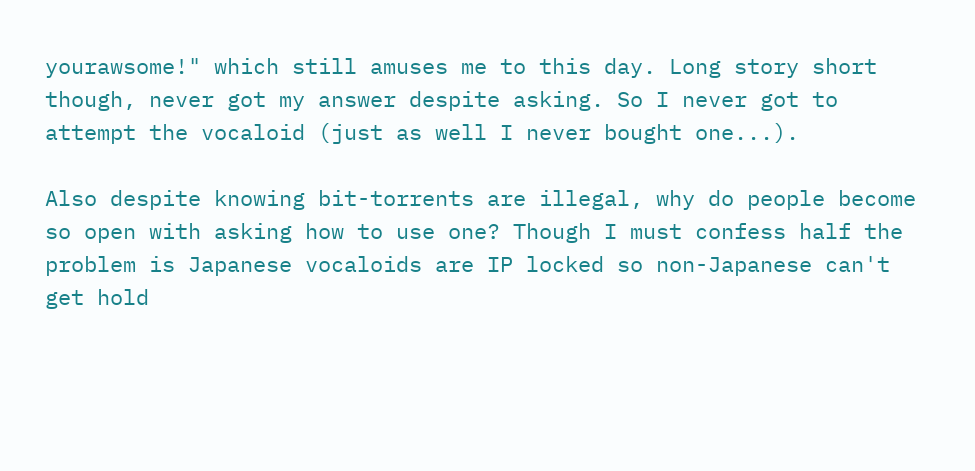yourawsome!" which still amuses me to this day. Long story short though, never got my answer despite asking. So I never got to attempt the vocaloid (just as well I never bought one...).

Also despite knowing bit-torrents are illegal, why do people become so open with asking how to use one? Though I must confess half the problem is Japanese vocaloids are IP locked so non-Japanese can't get hold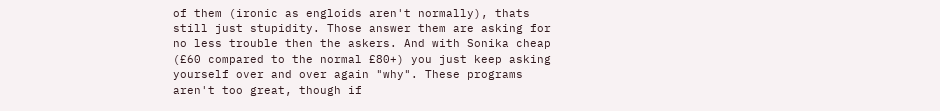of them (ironic as engloids aren't normally), thats still just stupidity. Those answer them are asking for no less trouble then the askers. And with Sonika cheap (£60 compared to the normal £80+) you just keep asking yourself over and over again "why". These programs aren't too great, though if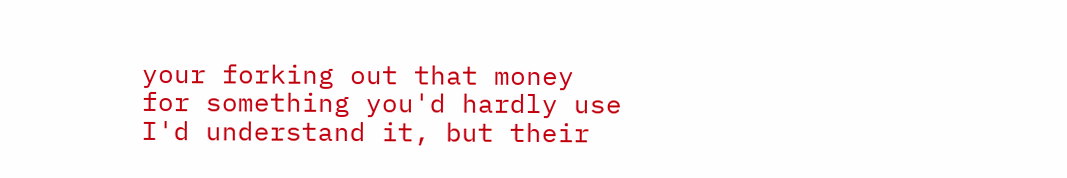your forking out that money for something you'd hardly use I'd understand it, but their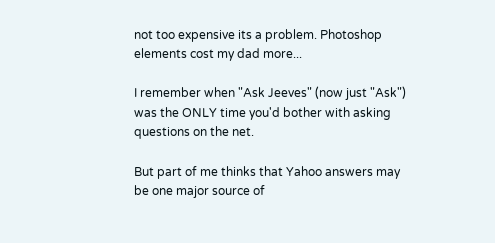not too expensive its a problem. Photoshop elements cost my dad more...

I remember when "Ask Jeeves" (now just "Ask") was the ONLY time you'd bother with asking questions on the net.

But part of me thinks that Yahoo answers may be one major source of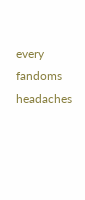every fandoms headaches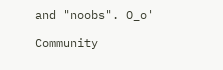and "noobs". O_o'

Community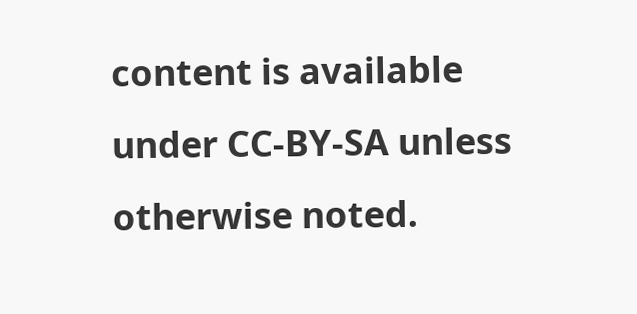content is available under CC-BY-SA unless otherwise noted.